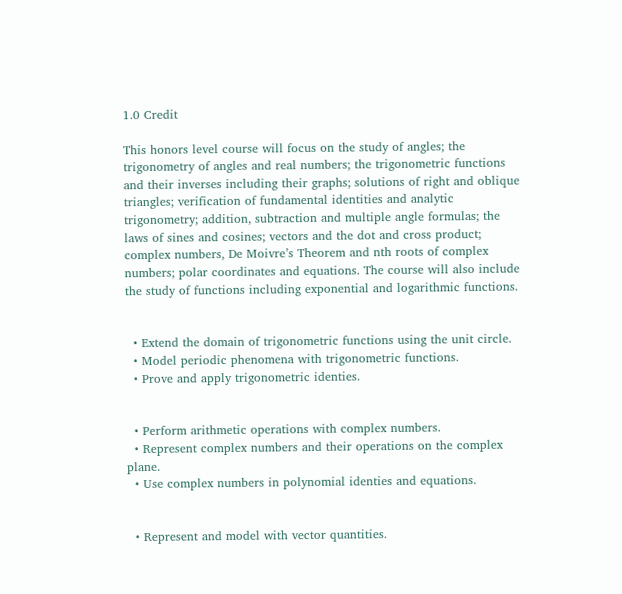1.0 Credit

This honors level course will focus on the study of angles; the trigonometry of angles and real numbers; the trigonometric functions and their inverses including their graphs; solutions of right and oblique triangles; verification of fundamental identities and analytic trigonometry; addition, subtraction and multiple angle formulas; the laws of sines and cosines; vectors and the dot and cross product; complex numbers, De Moivre’s Theorem and nth roots of complex numbers; polar coordinates and equations. The course will also include the study of functions including exponential and logarithmic functions.


  • Extend the domain of trigonometric functions using the unit circle.
  • Model periodic phenomena with trigonometric functions.
  • Prove and apply trigonometric identies.


  • Perform arithmetic operations with complex numbers.
  • Represent complex numbers and their operations on the complex plane.
  • Use complex numbers in polynomial identies and equations.


  • Represent and model with vector quantities.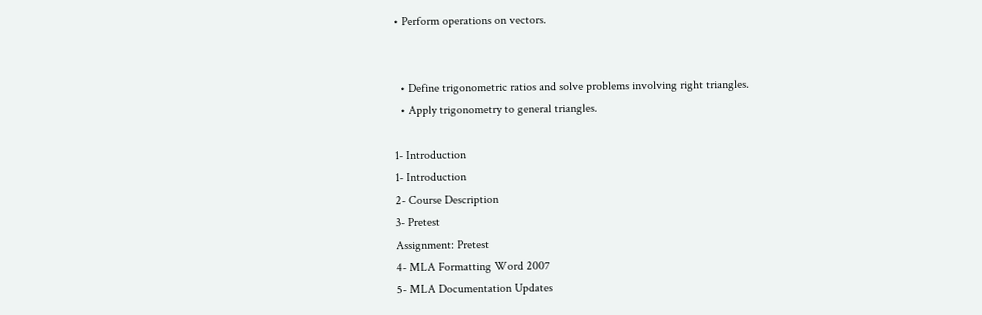• Perform operations on vectors.


  • Define trigonometric ratios and solve problems involving right triangles.
  • Apply trigonometry to general triangles.

1- Introduction
1- Introduction
2- Course Description
3- Pretest
Assignment: Pretest
4- MLA Formatting Word 2007
5- MLA Documentation Updates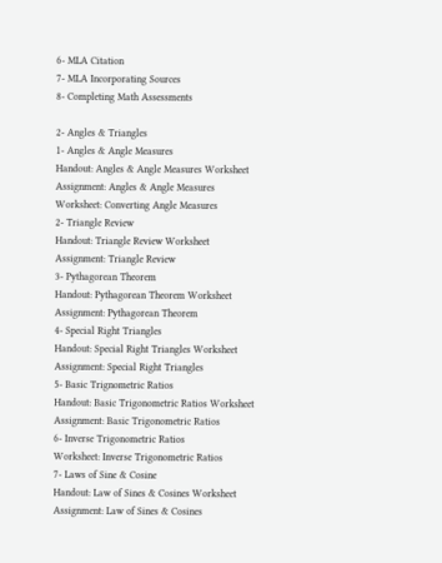6- MLA Citation
7- MLA Incorporating Sources
8- Completing Math Assessments

2- Angles & Triangles
1- Angles & Angle Measures
Handout: Angles & Angle Measures Worksheet
Assignment: Angles & Angle Measures
Worksheet: Converting Angle Measures
2- Triangle Review
Handout: Triangle Review Worksheet
Assignment: Triangle Review
3- Pythagorean Theorem
Handout: Pythagorean Theorem Worksheet
Assignment: Pythagorean Theorem
4- Special Right Triangles
Handout: Special Right Triangles Worksheet
Assignment: Special Right Triangles
5- Basic Trignometric Ratios
Handout: Basic Trigonometric Ratios Worksheet
Assignment: Basic Trigonometric Ratios
6- Inverse Trigonometric Ratios
Worksheet: Inverse Trigonometric Ratios
7- Laws of Sine & Cosine
Handout: Law of Sines & Cosines Worksheet
Assignment: Law of Sines & Cosines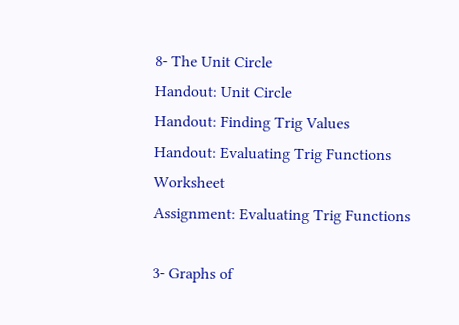8- The Unit Circle
Handout: Unit Circle
Handout: Finding Trig Values
Handout: Evaluating Trig Functions Worksheet
Assignment: Evaluating Trig Functions

3- Graphs of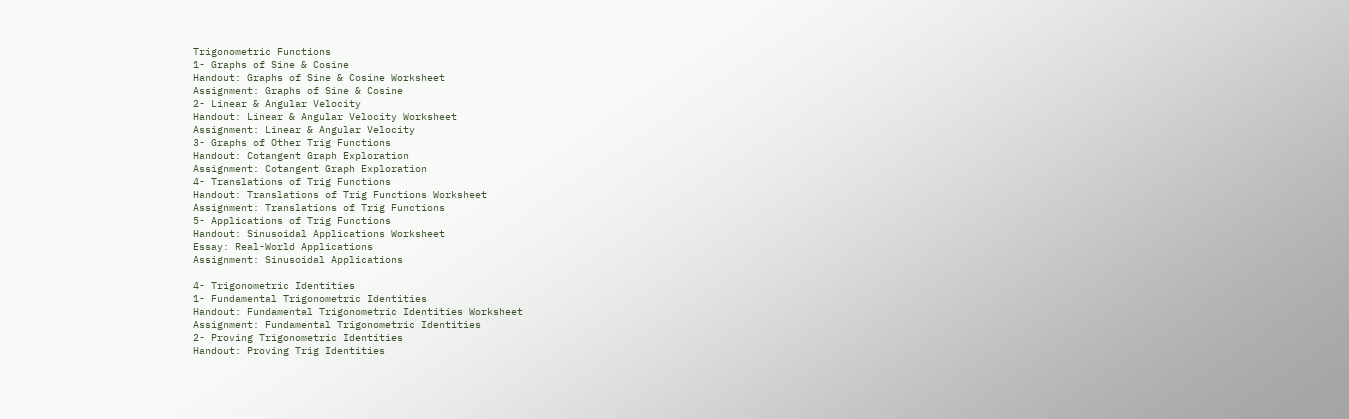Trigonometric Functions
1- Graphs of Sine & Cosine
Handout: Graphs of Sine & Cosine Worksheet
Assignment: Graphs of Sine & Cosine
2- Linear & Angular Velocity
Handout: Linear & Angular Velocity Worksheet
Assignment: Linear & Angular Velocity
3- Graphs of Other Trig Functions
Handout: Cotangent Graph Exploration
Assignment: Cotangent Graph Exploration
4- Translations of Trig Functions
Handout: Translations of Trig Functions Worksheet
Assignment: Translations of Trig Functions
5- Applications of Trig Functions
Handout: Sinusoidal Applications Worksheet
Essay: Real-World Applications
Assignment: Sinusoidal Applications

4- Trigonometric Identities
1- Fundamental Trigonometric Identities
Handout: Fundamental Trigonometric Identities Worksheet
Assignment: Fundamental Trigonometric Identities
2- Proving Trigonometric Identities
Handout: Proving Trig Identities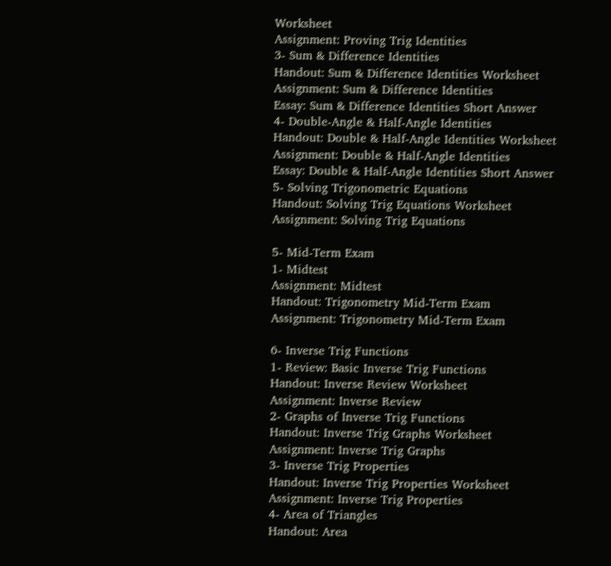Worksheet
Assignment: Proving Trig Identities
3- Sum & Difference Identities
Handout: Sum & Difference Identities Worksheet
Assignment: Sum & Difference Identities
Essay: Sum & Difference Identities Short Answer
4- Double-Angle & Half-Angle Identities
Handout: Double & Half-Angle Identities Worksheet
Assignment: Double & Half-Angle Identities
Essay: Double & Half-Angle Identities Short Answer
5- Solving Trigonometric Equations
Handout: Solving Trig Equations Worksheet
Assignment: Solving Trig Equations

5- Mid-Term Exam
1- Midtest
Assignment: Midtest
Handout: Trigonometry Mid-Term Exam
Assignment: Trigonometry Mid-Term Exam

6- Inverse Trig Functions
1- Review: Basic Inverse Trig Functions
Handout: Inverse Review Worksheet
Assignment: Inverse Review
2- Graphs of Inverse Trig Functions
Handout: Inverse Trig Graphs Worksheet
Assignment: Inverse Trig Graphs
3- Inverse Trig Properties
Handout: Inverse Trig Properties Worksheet
Assignment: Inverse Trig Properties
4- Area of Triangles
Handout: Area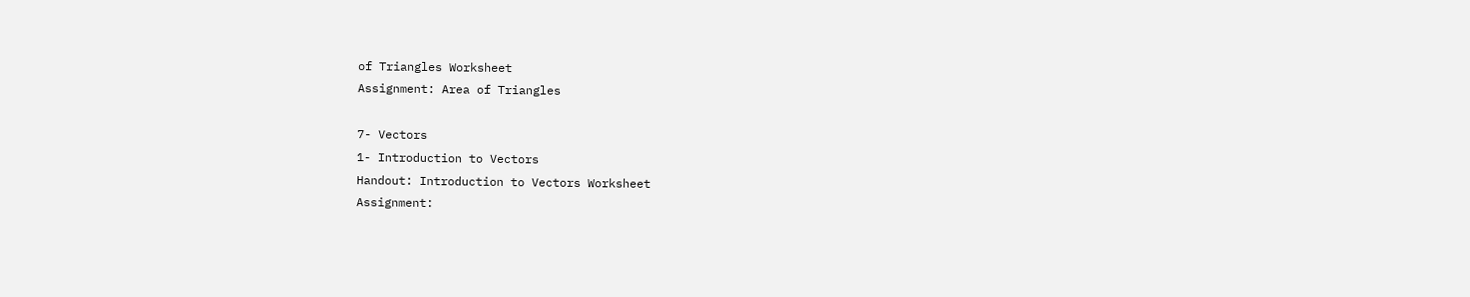of Triangles Worksheet
Assignment: Area of Triangles

7- Vectors
1- Introduction to Vectors
Handout: Introduction to Vectors Worksheet
Assignment: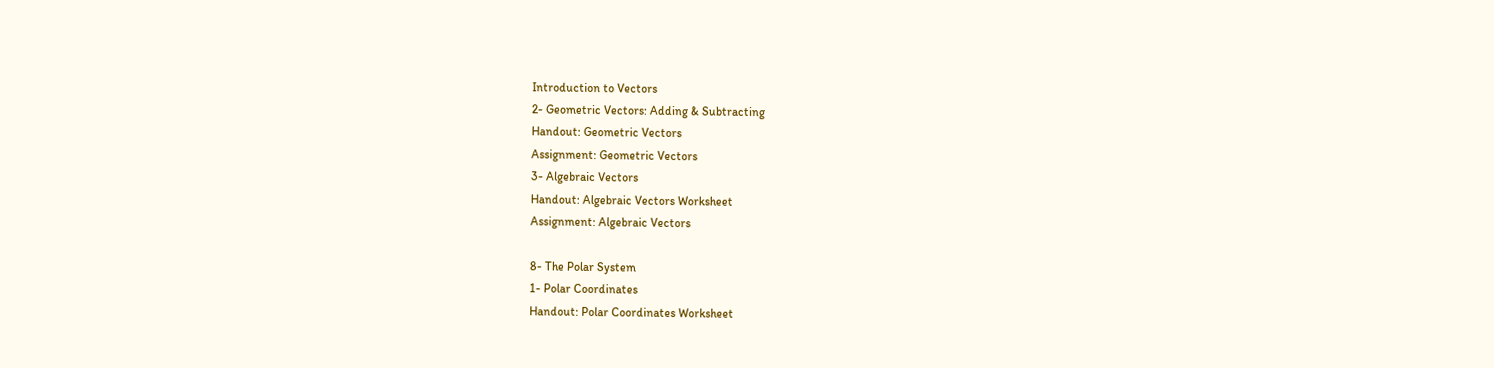Introduction to Vectors
2- Geometric Vectors: Adding & Subtracting
Handout: Geometric Vectors
Assignment: Geometric Vectors
3- Algebraic Vectors
Handout: Algebraic Vectors Worksheet
Assignment: Algebraic Vectors

8- The Polar System
1- Polar Coordinates
Handout: Polar Coordinates Worksheet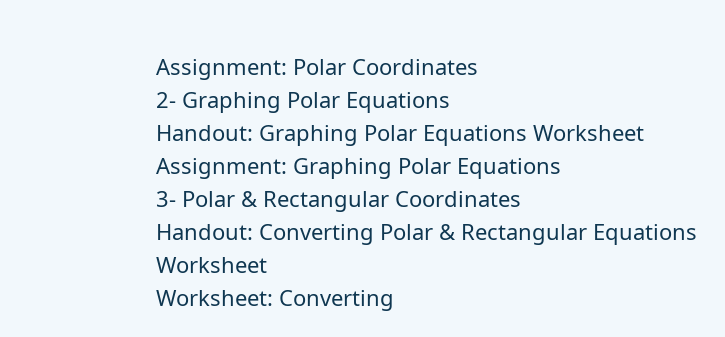Assignment: Polar Coordinates
2- Graphing Polar Equations
Handout: Graphing Polar Equations Worksheet
Assignment: Graphing Polar Equations
3- Polar & Rectangular Coordinates
Handout: Converting Polar & Rectangular Equations Worksheet
Worksheet: Converting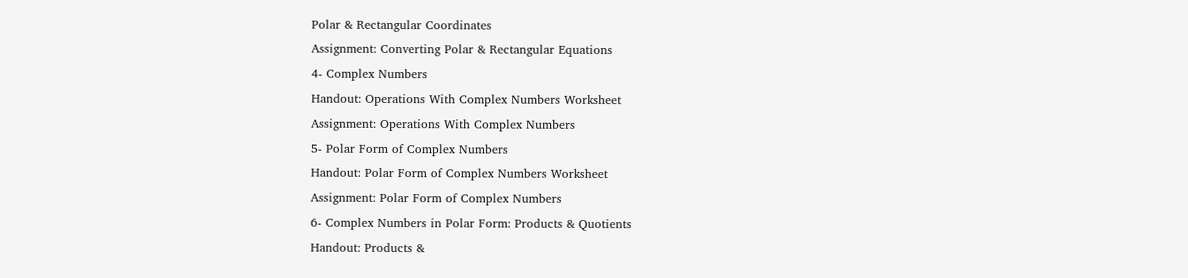Polar & Rectangular Coordinates
Assignment: Converting Polar & Rectangular Equations
4- Complex Numbers
Handout: Operations With Complex Numbers Worksheet
Assignment: Operations With Complex Numbers
5- Polar Form of Complex Numbers
Handout: Polar Form of Complex Numbers Worksheet
Assignment: Polar Form of Complex Numbers
6- Complex Numbers in Polar Form: Products & Quotients
Handout: Products &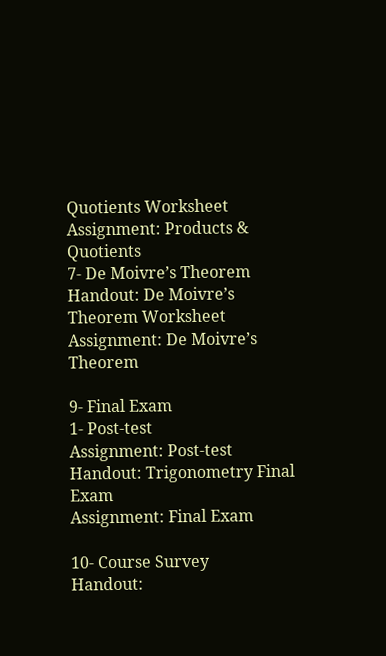Quotients Worksheet
Assignment: Products & Quotients
7- De Moivre’s Theorem
Handout: De Moivre’s Theorem Worksheet
Assignment: De Moivre’s Theorem

9- Final Exam
1- Post-test
Assignment: Post-test
Handout: Trigonometry Final Exam
Assignment: Final Exam

10- Course Survey
Handout: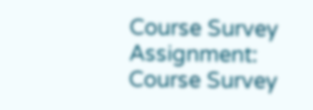Course Survey
Assignment: Course Survey